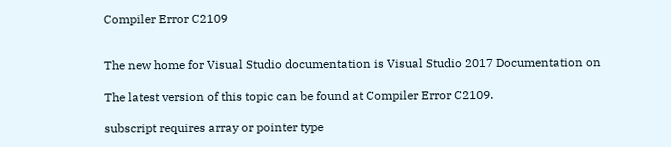Compiler Error C2109


The new home for Visual Studio documentation is Visual Studio 2017 Documentation on

The latest version of this topic can be found at Compiler Error C2109.

subscript requires array or pointer type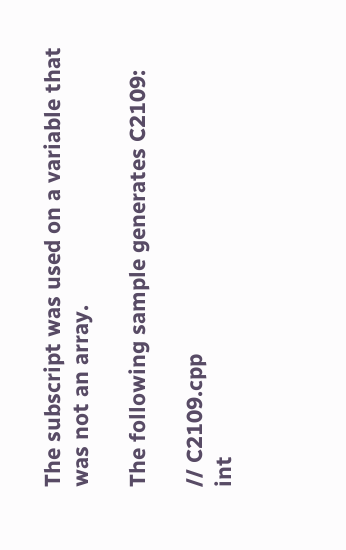The subscript was used on a variable that was not an array.

The following sample generates C2109:

// C2109.cpp
int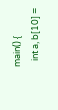main() {
   int a, b[10] =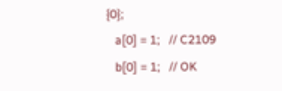{0};
   a[0] = 1;   // C2109
   b[0] = 1;   // OK